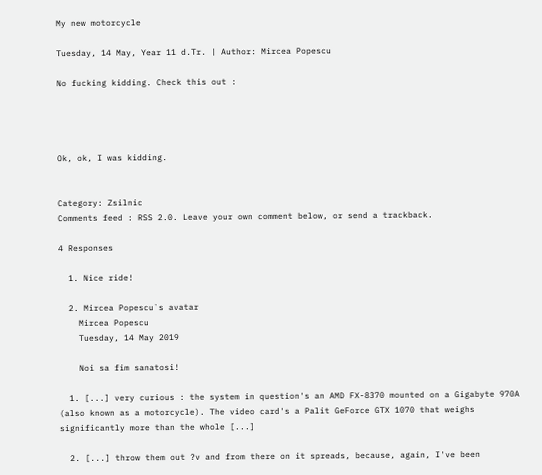My new motorcycle

Tuesday, 14 May, Year 11 d.Tr. | Author: Mircea Popescu

No fucking kidding. Check this out :




Ok, ok, I was kidding.


Category: Zsilnic
Comments feed : RSS 2.0. Leave your own comment below, or send a trackback.

4 Responses

  1. Nice ride!

  2. Mircea Popescu`s avatar
    Mircea Popescu
    Tuesday, 14 May 2019

    Noi sa fim sanatosi!

  1. [...] very curious : the system in question's an AMD FX-8370 mounted on a Gigabyte 970A (also known as a motorcycle). The video card's a Palit GeForce GTX 1070 that weighs significantly more than the whole [...]

  2. [...] throw them out ?v and from there on it spreads, because, again, I've been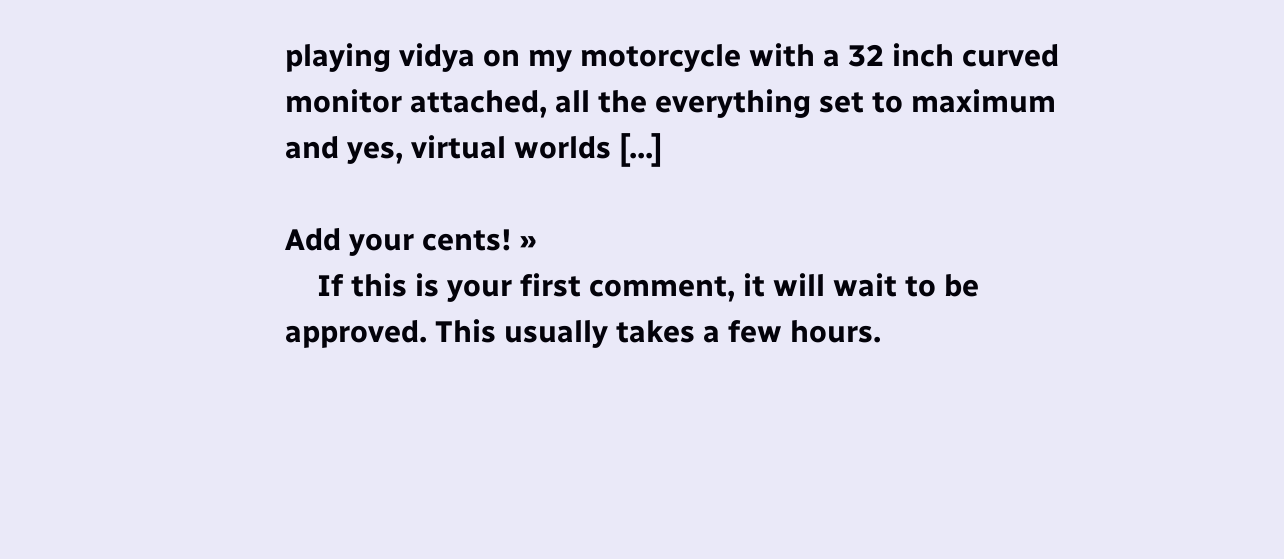playing vidya on my motorcycle with a 32 inch curved monitor attached, all the everything set to maximum and yes, virtual worlds [...]

Add your cents! »
    If this is your first comment, it will wait to be approved. This usually takes a few hours.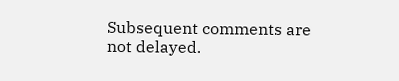Subsequent comments are not delayed.